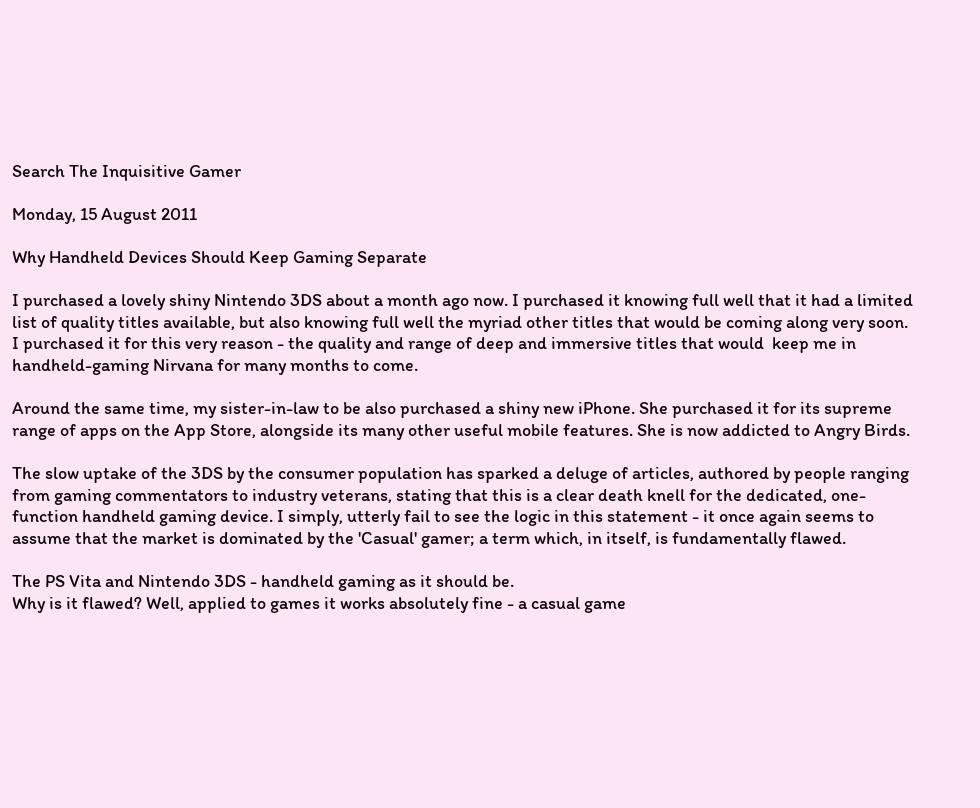Search The Inquisitive Gamer

Monday, 15 August 2011

Why Handheld Devices Should Keep Gaming Separate

I purchased a lovely shiny Nintendo 3DS about a month ago now. I purchased it knowing full well that it had a limited list of quality titles available, but also knowing full well the myriad other titles that would be coming along very soon. I purchased it for this very reason - the quality and range of deep and immersive titles that would  keep me in handheld-gaming Nirvana for many months to come.

Around the same time, my sister-in-law to be also purchased a shiny new iPhone. She purchased it for its supreme range of apps on the App Store, alongside its many other useful mobile features. She is now addicted to Angry Birds.

The slow uptake of the 3DS by the consumer population has sparked a deluge of articles, authored by people ranging from gaming commentators to industry veterans, stating that this is a clear death knell for the dedicated, one-function handheld gaming device. I simply, utterly fail to see the logic in this statement - it once again seems to assume that the market is dominated by the 'Casual' gamer; a term which, in itself, is fundamentally flawed.

The PS Vita and Nintendo 3DS - handheld gaming as it should be.
Why is it flawed? Well, applied to games it works absolutely fine - a casual game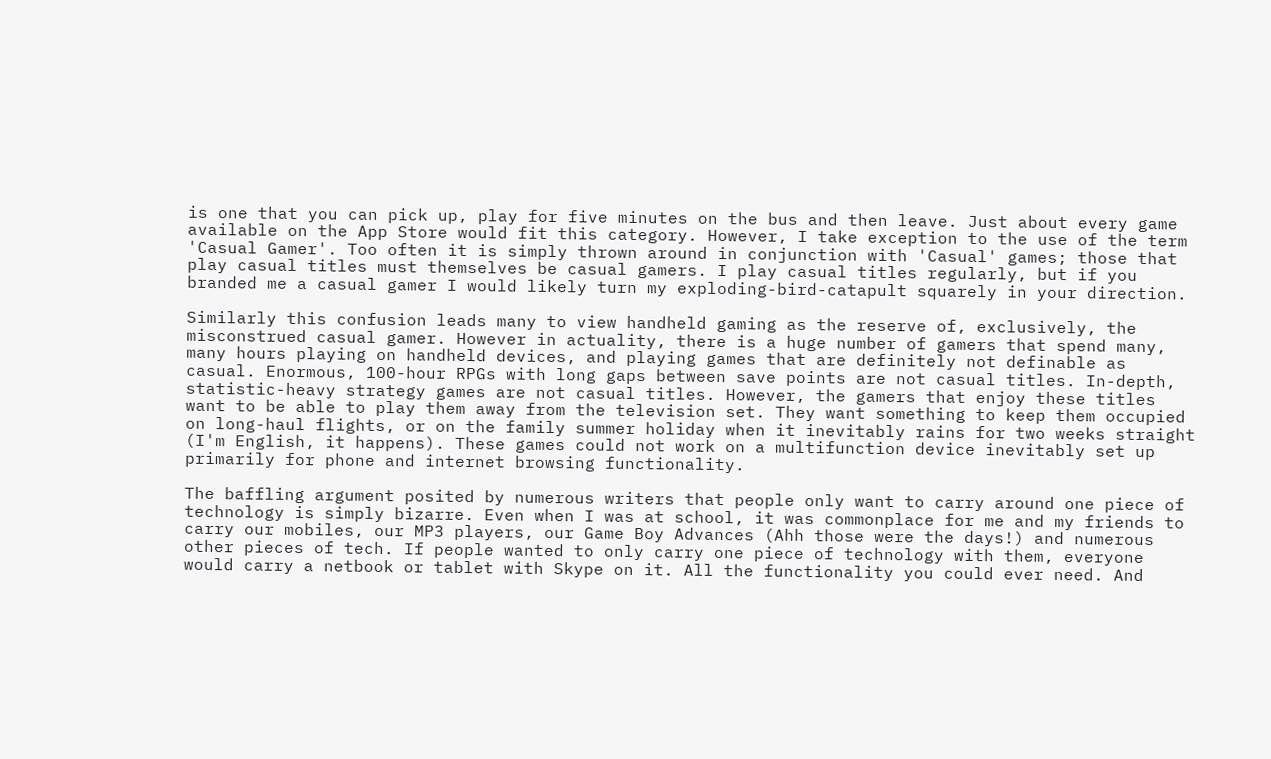is one that you can pick up, play for five minutes on the bus and then leave. Just about every game available on the App Store would fit this category. However, I take exception to the use of the term 'Casual Gamer'. Too often it is simply thrown around in conjunction with 'Casual' games; those that play casual titles must themselves be casual gamers. I play casual titles regularly, but if you branded me a casual gamer I would likely turn my exploding-bird-catapult squarely in your direction.

Similarly this confusion leads many to view handheld gaming as the reserve of, exclusively, the misconstrued casual gamer. However in actuality, there is a huge number of gamers that spend many, many hours playing on handheld devices, and playing games that are definitely not definable as casual. Enormous, 100-hour RPGs with long gaps between save points are not casual titles. In-depth, statistic-heavy strategy games are not casual titles. However, the gamers that enjoy these titles want to be able to play them away from the television set. They want something to keep them occupied on long-haul flights, or on the family summer holiday when it inevitably rains for two weeks straight (I'm English, it happens). These games could not work on a multifunction device inevitably set up primarily for phone and internet browsing functionality.

The baffling argument posited by numerous writers that people only want to carry around one piece of technology is simply bizarre. Even when I was at school, it was commonplace for me and my friends to carry our mobiles, our MP3 players, our Game Boy Advances (Ahh those were the days!) and numerous other pieces of tech. If people wanted to only carry one piece of technology with them, everyone would carry a netbook or tablet with Skype on it. All the functionality you could ever need. And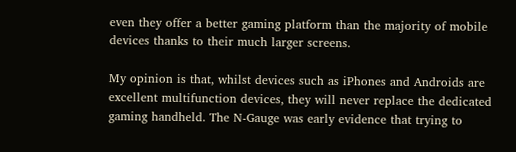even they offer a better gaming platform than the majority of mobile devices thanks to their much larger screens.

My opinion is that, whilst devices such as iPhones and Androids are excellent multifunction devices, they will never replace the dedicated gaming handheld. The N-Gauge was early evidence that trying to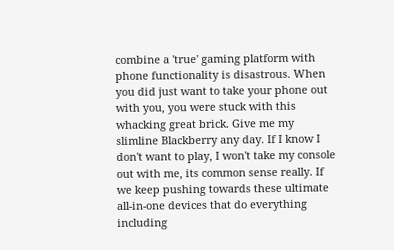combine a 'true' gaming platform with phone functionality is disastrous. When you did just want to take your phone out with you, you were stuck with this whacking great brick. Give me my slimline Blackberry any day. If I know I don't want to play, I won't take my console out with me, its common sense really. If we keep pushing towards these ultimate all-in-one devices that do everything including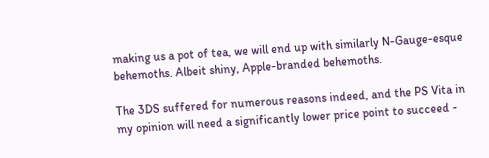making us a pot of tea, we will end up with similarly N-Gauge-esque behemoths. Albeit shiny, Apple-branded behemoths.

The 3DS suffered for numerous reasons indeed, and the PS Vita in my opinion will need a significantly lower price point to succeed -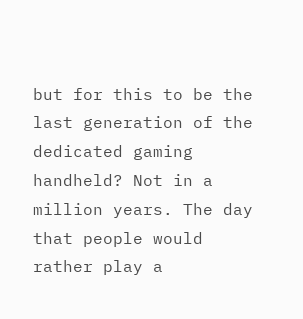but for this to be the last generation of the dedicated gaming handheld? Not in a million years. The day that people would rather play a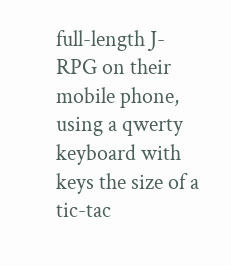full-length J-RPG on their mobile phone, using a qwerty keyboard with keys the size of a tic-tac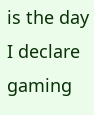is the day I declare gaming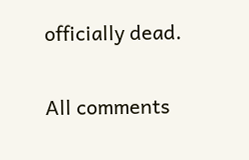officially dead.

All comments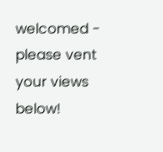welcomed - please vent your views below!